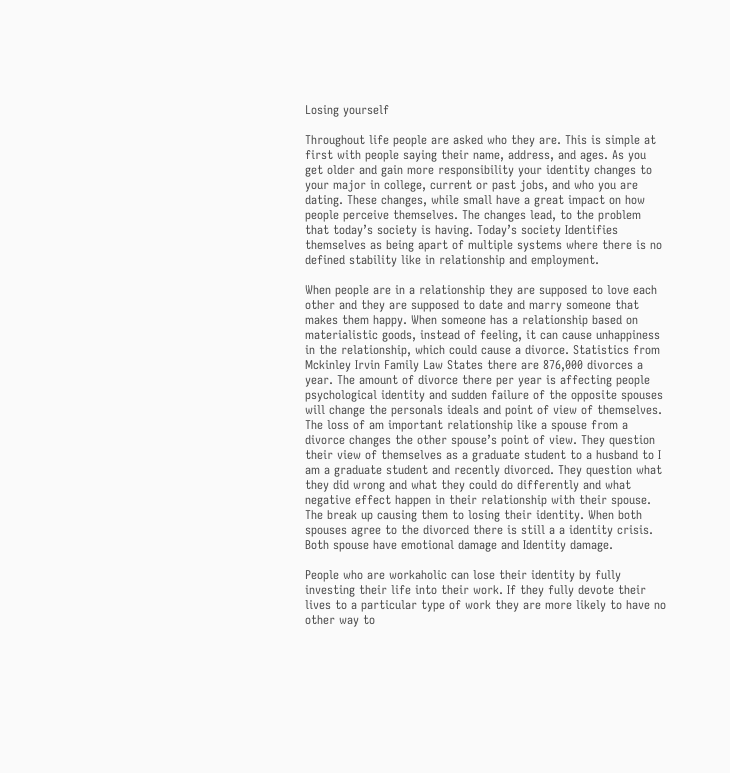Losing yourself

Throughout life people are asked who they are. This is simple at first with people saying their name, address, and ages. As you get older and gain more responsibility your identity changes to your major in college, current or past jobs, and who you are dating. These changes, while small have a great impact on how people perceive themselves. The changes lead, to the problem that today’s society is having. Today’s society Identifies themselves as being apart of multiple systems where there is no defined stability like in relationship and employment.

When people are in a relationship they are supposed to love each other and they are supposed to date and marry someone that makes them happy. When someone has a relationship based on materialistic goods, instead of feeling, it can cause unhappiness in the relationship, which could cause a divorce. Statistics from Mckinley Irvin Family Law States there are 876,000 divorces a year. The amount of divorce there per year is affecting people psychological identity and sudden failure of the opposite spouses will change the personals ideals and point of view of themselves. The loss of am important relationship like a spouse from a divorce changes the other spouse’s point of view. They question their view of themselves as a graduate student to a husband to I am a graduate student and recently divorced. They question what they did wrong and what they could do differently and what negative effect happen in their relationship with their spouse. The break up causing them to losing their identity. When both spouses agree to the divorced there is still a a identity crisis. Both spouse have emotional damage and Identity damage.

People who are workaholic can lose their identity by fully investing their life into their work. If they fully devote their lives to a particular type of work they are more likely to have no other way to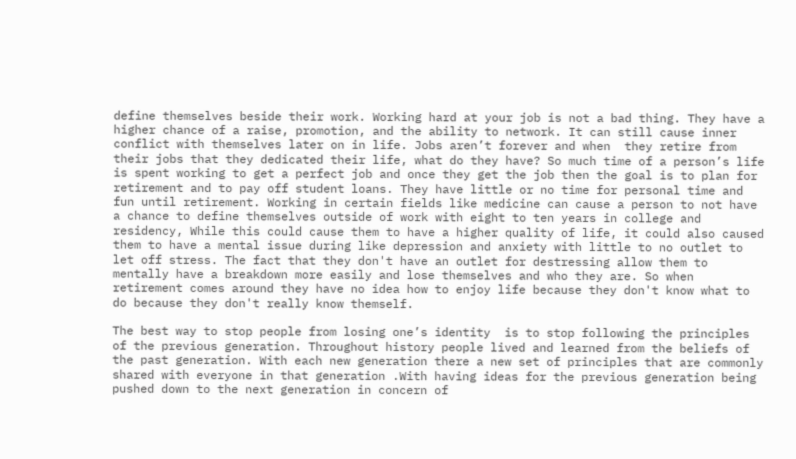define themselves beside their work. Working hard at your job is not a bad thing. They have a higher chance of a raise, promotion, and the ability to network. It can still cause inner conflict with themselves later on in life. Jobs aren’t forever and when  they retire from their jobs that they dedicated their life, what do they have? So much time of a person’s life is spent working to get a perfect job and once they get the job then the goal is to plan for retirement and to pay off student loans. They have little or no time for personal time and fun until retirement. Working in certain fields like medicine can cause a person to not have a chance to define themselves outside of work with eight to ten years in college and residency, While this could cause them to have a higher quality of life, it could also caused them to have a mental issue during like depression and anxiety with little to no outlet to let off stress. The fact that they don't have an outlet for destressing allow them to mentally have a breakdown more easily and lose themselves and who they are. So when retirement comes around they have no idea how to enjoy life because they don't know what to do because they don't really know themself.

The best way to stop people from losing one’s identity  is to stop following the principles of the previous generation. Throughout history people lived and learned from the beliefs of the past generation. With each new generation there a new set of principles that are commonly shared with everyone in that generation .With having ideas for the previous generation being pushed down to the next generation in concern of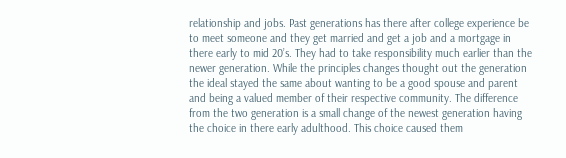relationship and jobs. Past generations has there after college experience be to meet someone and they get married and get a job and a mortgage in there early to mid 20’s. They had to take responsibility much earlier than the newer generation. While the principles changes thought out the generation the ideal stayed the same about wanting to be a good spouse and parent and being a valued member of their respective community. The difference from the two generation is a small change of the newest generation having the choice in there early adulthood. This choice caused them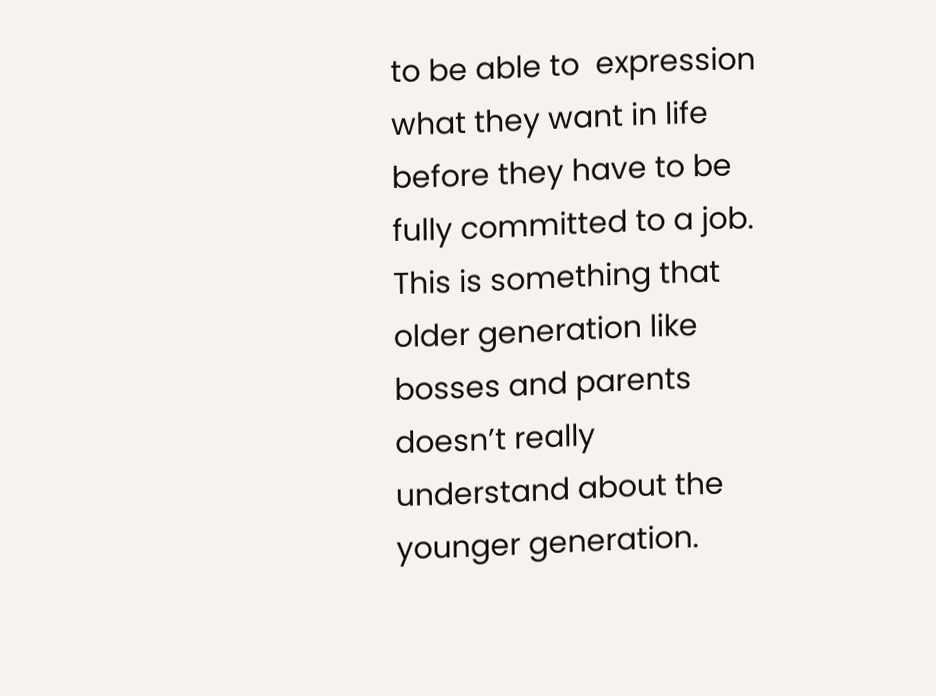to be able to  expression what they want in life before they have to be fully committed to a job. This is something that older generation like bosses and parents doesn’t really understand about the younger generation.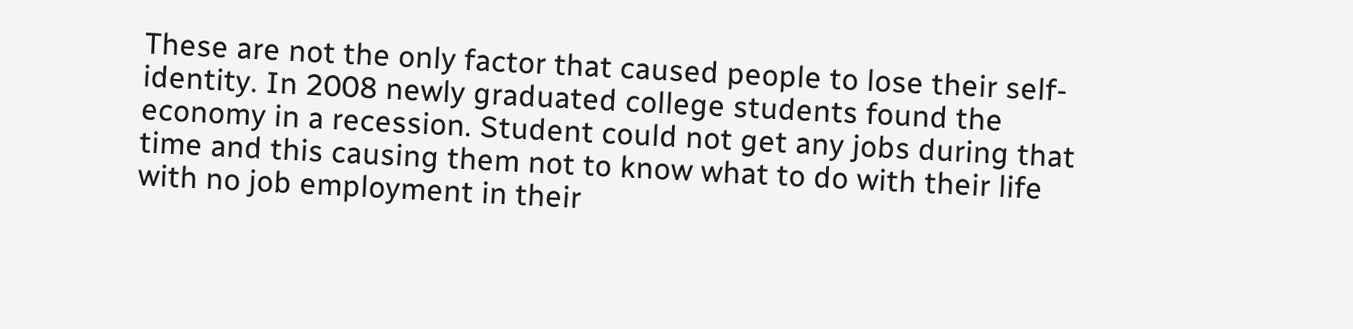These are not the only factor that caused people to lose their self-identity. In 2008 newly graduated college students found the economy in a recession. Student could not get any jobs during that time and this causing them not to know what to do with their life with no job employment in their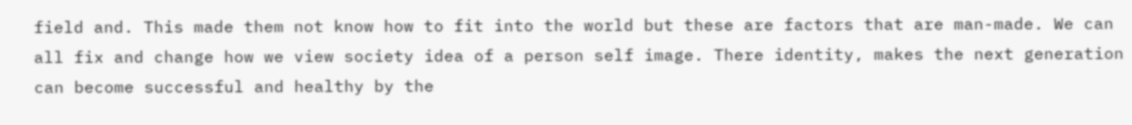field and. This made them not know how to fit into the world but these are factors that are man-made. We can all fix and change how we view society idea of a person self image. There identity, makes the next generation can become successful and healthy by the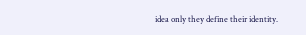idea only they define their identity.